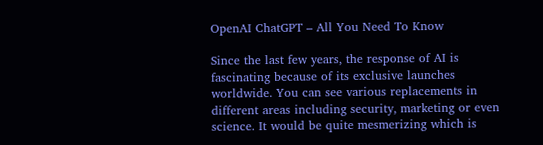OpenAI ChatGPT – All You Need To Know

Since the last few years, the response of AI is fascinating because of its exclusive launches worldwide. You can see various replacements in different areas including security, marketing or even science. It would be quite mesmerizing which is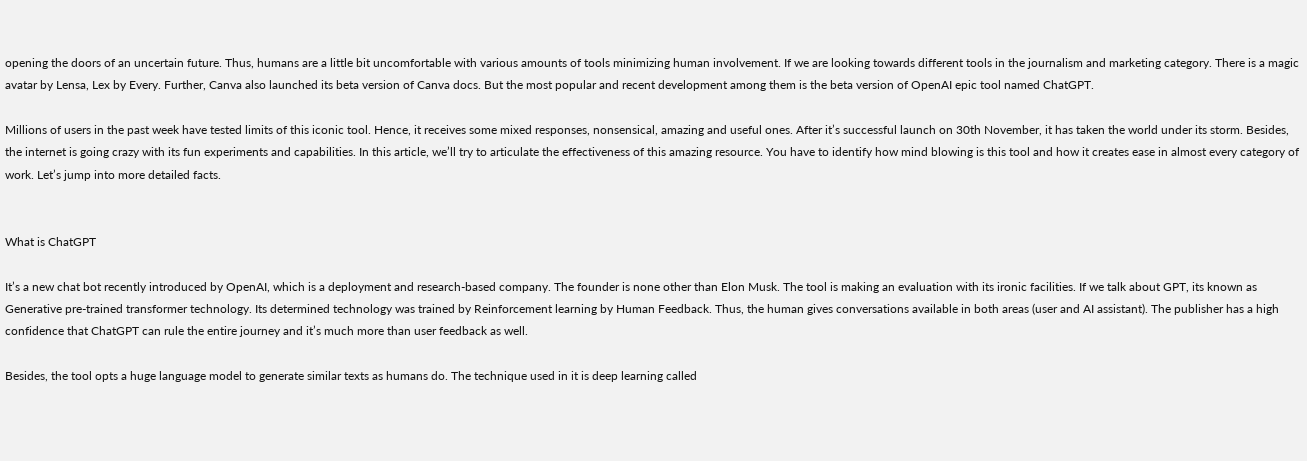opening the doors of an uncertain future. Thus, humans are a little bit uncomfortable with various amounts of tools minimizing human involvement. If we are looking towards different tools in the journalism and marketing category. There is a magic avatar by Lensa, Lex by Every. Further, Canva also launched its beta version of Canva docs. But the most popular and recent development among them is the beta version of OpenAI epic tool named ChatGPT.

Millions of users in the past week have tested limits of this iconic tool. Hence, it receives some mixed responses, nonsensical, amazing and useful ones. After it’s successful launch on 30th November, it has taken the world under its storm. Besides, the internet is going crazy with its fun experiments and capabilities. In this article, we’ll try to articulate the effectiveness of this amazing resource. You have to identify how mind blowing is this tool and how it creates ease in almost every category of work. Let’s jump into more detailed facts.


What is ChatGPT

It’s a new chat bot recently introduced by OpenAI, which is a deployment and research-based company. The founder is none other than Elon Musk. The tool is making an evaluation with its ironic facilities. If we talk about GPT, its known as Generative pre-trained transformer technology. Its determined technology was trained by Reinforcement learning by Human Feedback. Thus, the human gives conversations available in both areas (user and AI assistant). The publisher has a high confidence that ChatGPT can rule the entire journey and it’s much more than user feedback as well.

Besides, the tool opts a huge language model to generate similar texts as humans do. The technique used in it is deep learning called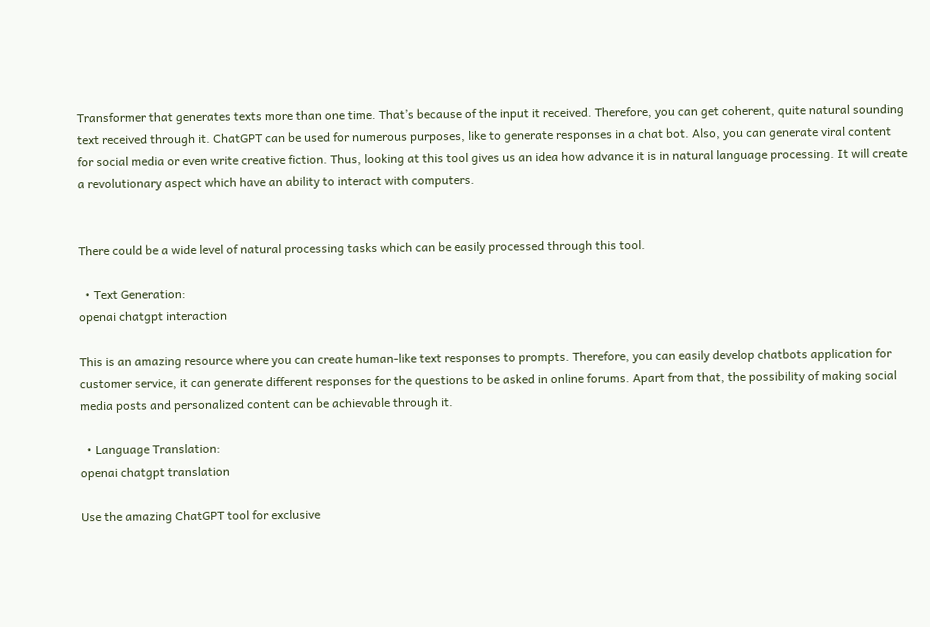Transformer that generates texts more than one time. That’s because of the input it received. Therefore, you can get coherent, quite natural sounding text received through it. ChatGPT can be used for numerous purposes, like to generate responses in a chat bot. Also, you can generate viral content for social media or even write creative fiction. Thus, looking at this tool gives us an idea how advance it is in natural language processing. It will create a revolutionary aspect which have an ability to interact with computers.


There could be a wide level of natural processing tasks which can be easily processed through this tool.

  • Text Generation:
openai chatgpt interaction

This is an amazing resource where you can create human-like text responses to prompts. Therefore, you can easily develop chatbots application for customer service, it can generate different responses for the questions to be asked in online forums. Apart from that, the possibility of making social media posts and personalized content can be achievable through it.

  • Language Translation:
openai chatgpt translation

Use the amazing ChatGPT tool for exclusive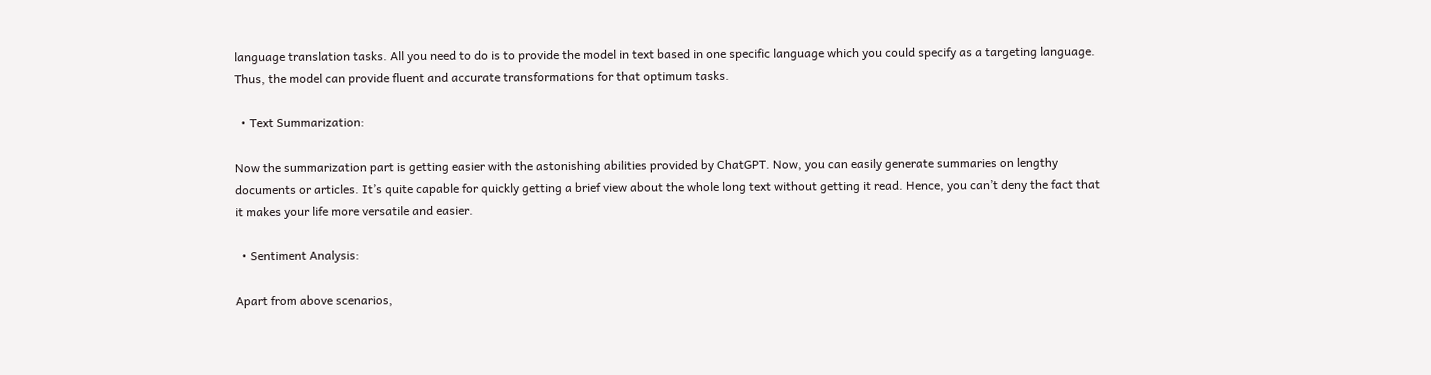language translation tasks. All you need to do is to provide the model in text based in one specific language which you could specify as a targeting language. Thus, the model can provide fluent and accurate transformations for that optimum tasks.

  • Text Summarization:

Now the summarization part is getting easier with the astonishing abilities provided by ChatGPT. Now, you can easily generate summaries on lengthy documents or articles. It’s quite capable for quickly getting a brief view about the whole long text without getting it read. Hence, you can’t deny the fact that it makes your life more versatile and easier.

  • Sentiment Analysis:

Apart from above scenarios,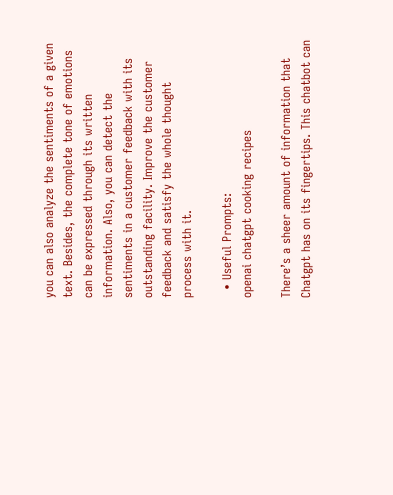you can also analyze the sentiments of a given text. Besides, the complete tone of emotions can be expressed through its written information. Also, you can detect the sentiments in a customer feedback with its outstanding facility. Improve the customer feedback and satisfy the whole thought process with it.

  • Useful Prompts:
openai chatgpt cooking recipes

There’s a sheer amount of information that Chatgpt has on its fingertips. This chatbot can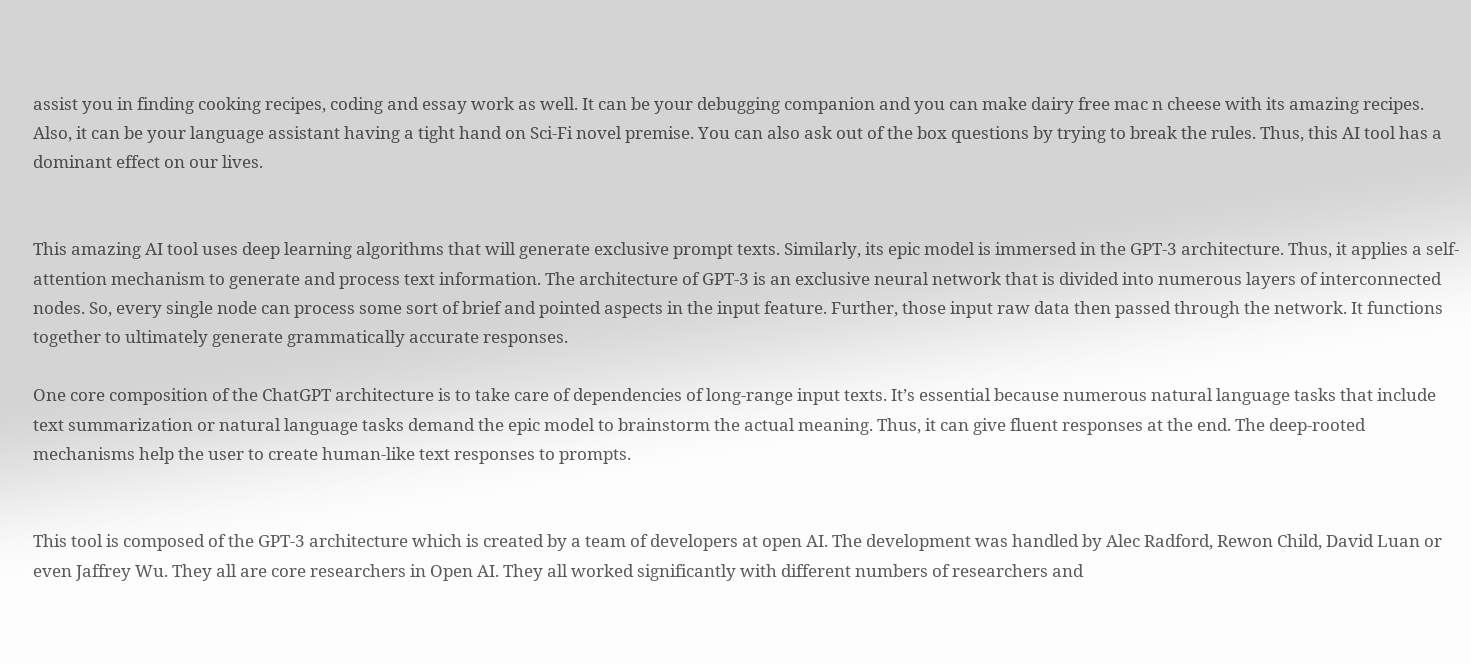assist you in finding cooking recipes, coding and essay work as well. It can be your debugging companion and you can make dairy free mac n cheese with its amazing recipes. Also, it can be your language assistant having a tight hand on Sci-Fi novel premise. You can also ask out of the box questions by trying to break the rules. Thus, this AI tool has a dominant effect on our lives.


This amazing AI tool uses deep learning algorithms that will generate exclusive prompt texts. Similarly, its epic model is immersed in the GPT-3 architecture. Thus, it applies a self-attention mechanism to generate and process text information. The architecture of GPT-3 is an exclusive neural network that is divided into numerous layers of interconnected nodes. So, every single node can process some sort of brief and pointed aspects in the input feature. Further, those input raw data then passed through the network. It functions together to ultimately generate grammatically accurate responses.

One core composition of the ChatGPT architecture is to take care of dependencies of long-range input texts. It’s essential because numerous natural language tasks that include text summarization or natural language tasks demand the epic model to brainstorm the actual meaning. Thus, it can give fluent responses at the end. The deep-rooted mechanisms help the user to create human-like text responses to prompts.


This tool is composed of the GPT-3 architecture which is created by a team of developers at open AI. The development was handled by Alec Radford, Rewon Child, David Luan or even Jaffrey Wu. They all are core researchers in Open AI. They all worked significantly with different numbers of researchers and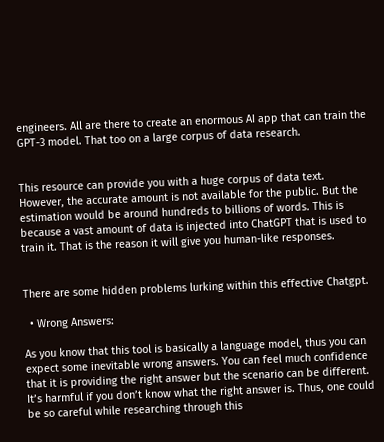engineers. All are there to create an enormous AI app that can train the GPT-3 model. That too on a large corpus of data research.


This resource can provide you with a huge corpus of data text. However, the accurate amount is not available for the public. But the estimation would be around hundreds to billions of words. This is because a vast amount of data is injected into ChatGPT that is used to train it. That is the reason it will give you human-like responses.


There are some hidden problems lurking within this effective Chatgpt.

  • Wrong Answers:

As you know that this tool is basically a language model, thus you can expect some inevitable wrong answers. You can feel much confidence that it is providing the right answer but the scenario can be different. It’s harmful if you don’t know what the right answer is. Thus, one could be so careful while researching through this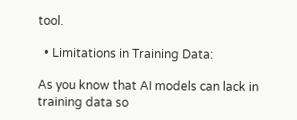tool.

  • Limitations in Training Data:

As you know that AI models can lack in training data so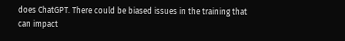does ChatGPT. There could be biased issues in the training that can impact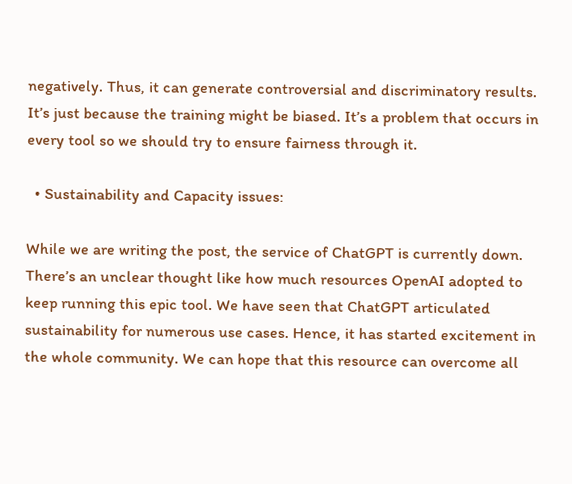negatively. Thus, it can generate controversial and discriminatory results. It’s just because the training might be biased. It’s a problem that occurs in every tool so we should try to ensure fairness through it.

  • Sustainability and Capacity issues:

While we are writing the post, the service of ChatGPT is currently down. There’s an unclear thought like how much resources OpenAI adopted to keep running this epic tool. We have seen that ChatGPT articulated sustainability for numerous use cases. Hence, it has started excitement in the whole community. We can hope that this resource can overcome all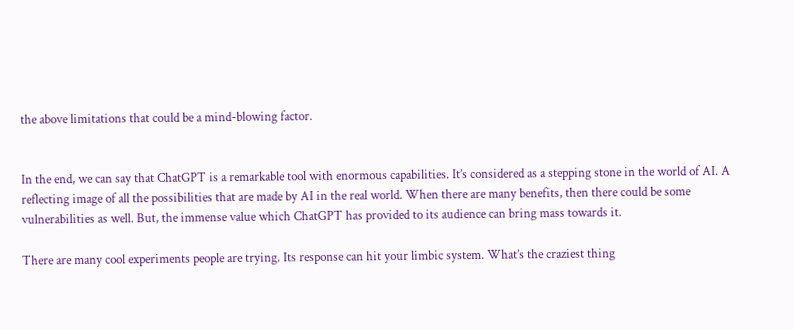the above limitations that could be a mind-blowing factor.


In the end, we can say that ChatGPT is a remarkable tool with enormous capabilities. It’s considered as a stepping stone in the world of AI. A reflecting image of all the possibilities that are made by AI in the real world. When there are many benefits, then there could be some vulnerabilities as well. But, the immense value which ChatGPT has provided to its audience can bring mass towards it.

There are many cool experiments people are trying. Its response can hit your limbic system. What’s the craziest thing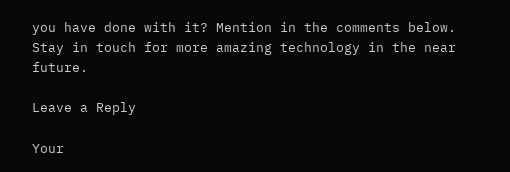you have done with it? Mention in the comments below. Stay in touch for more amazing technology in the near future.

Leave a Reply

Your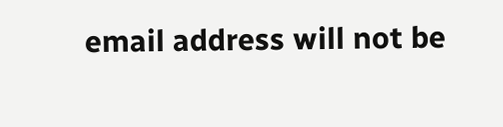email address will not be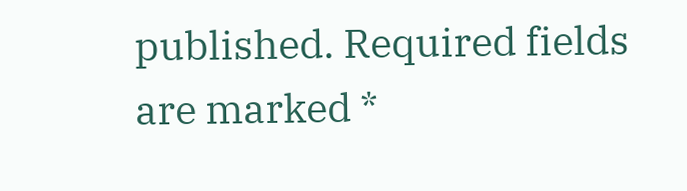published. Required fields are marked *